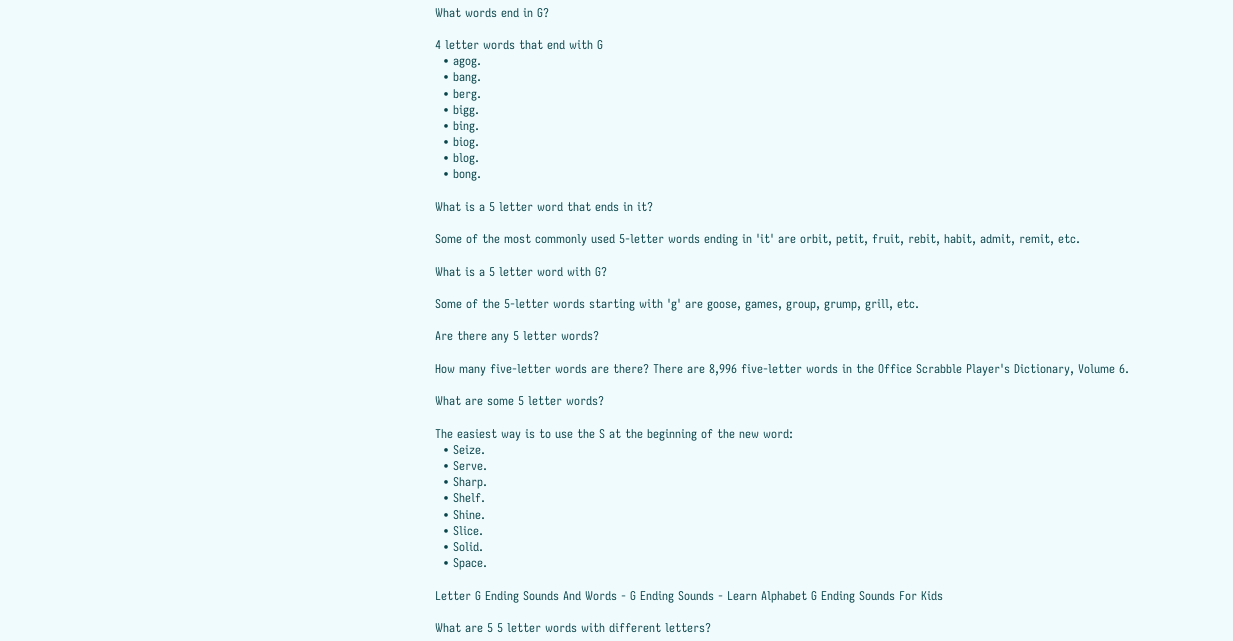What words end in G?

4 letter words that end with G
  • agog.
  • bang.
  • berg.
  • bigg.
  • bing.
  • biog.
  • blog.
  • bong.

What is a 5 letter word that ends in it?

Some of the most commonly used 5-letter words ending in 'it' are orbit, petit, fruit, rebit, habit, admit, remit, etc.

What is a 5 letter word with G?

Some of the 5-letter words starting with 'g' are goose, games, group, grump, grill, etc.

Are there any 5 letter words?

How many five-letter words are there? There are 8,996 five-letter words in the Office Scrabble Player's Dictionary, Volume 6.

What are some 5 letter words?

The easiest way is to use the S at the beginning of the new word:
  • Seize.
  • Serve.
  • Sharp.
  • Shelf.
  • Shine.
  • Slice.
  • Solid.
  • Space.

Letter G Ending Sounds And Words - G Ending Sounds - Learn Alphabet G Ending Sounds For Kids

What are 5 5 letter words with different letters?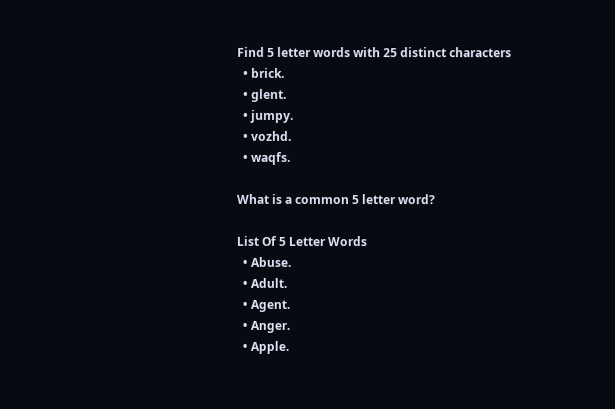Find 5 letter words with 25 distinct characters
  • brick.
  • glent.
  • jumpy.
  • vozhd.
  • waqfs.

What is a common 5 letter word?

List Of 5 Letter Words
  • Abuse.
  • Adult.
  • Agent.
  • Anger.
  • Apple.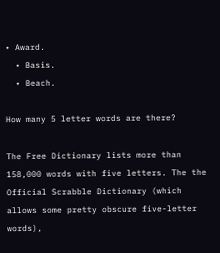• Award.
  • Basis.
  • Beach.

How many 5 letter words are there?

The Free Dictionary lists more than 158,000 words with five letters. The the Official Scrabble Dictionary (which allows some pretty obscure five-letter words),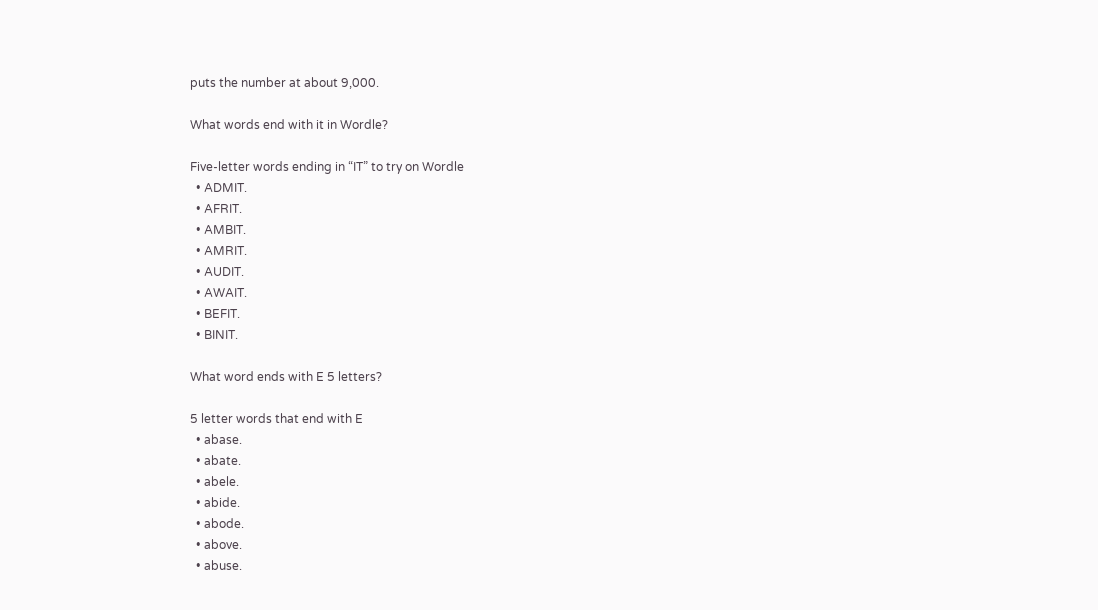puts the number at about 9,000.

What words end with it in Wordle?

Five-letter words ending in “IT” to try on Wordle
  • ADMIT.
  • AFRIT.
  • AMBIT.
  • AMRIT.
  • AUDIT.
  • AWAIT.
  • BEFIT.
  • BINIT.

What word ends with E 5 letters?

5 letter words that end with E
  • abase.
  • abate.
  • abele.
  • abide.
  • abode.
  • above.
  • abuse.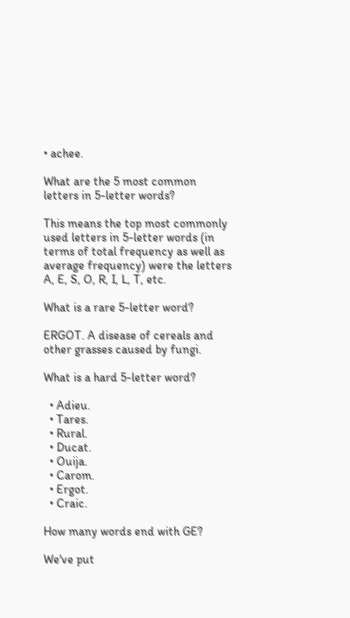• achee.

What are the 5 most common letters in 5-letter words?

This means the top most commonly used letters in 5-letter words (in terms of total frequency as well as average frequency) were the letters A, E, S, O, R, I, L, T, etc.

What is a rare 5-letter word?

ERGOT. A disease of cereals and other grasses caused by fungi.

What is a hard 5-letter word?

  • Adieu.
  • Tares.
  • Rural.
  • Ducat.
  • Ouija.
  • Carom.
  • Ergot.
  • Craic.

How many words end with GE?

We've put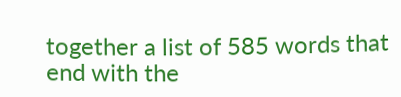together a list of 585 words that end with the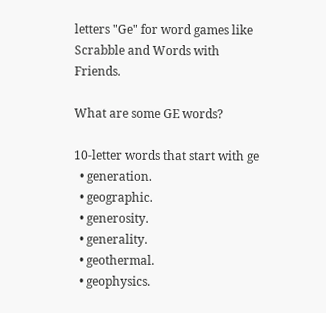letters "Ge" for word games like Scrabble and Words with Friends.

What are some GE words?

10-letter words that start with ge
  • generation.
  • geographic.
  • generosity.
  • generality.
  • geothermal.
  • geophysics.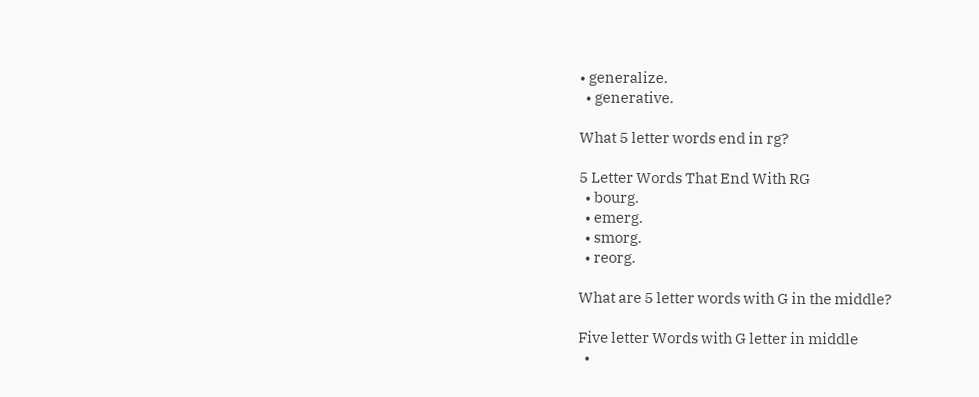• generalize.
  • generative.

What 5 letter words end in rg?

5 Letter Words That End With RG
  • bourg.
  • emerg.
  • smorg.
  • reorg.

What are 5 letter words with G in the middle?

Five letter Words with G letter in middle
  •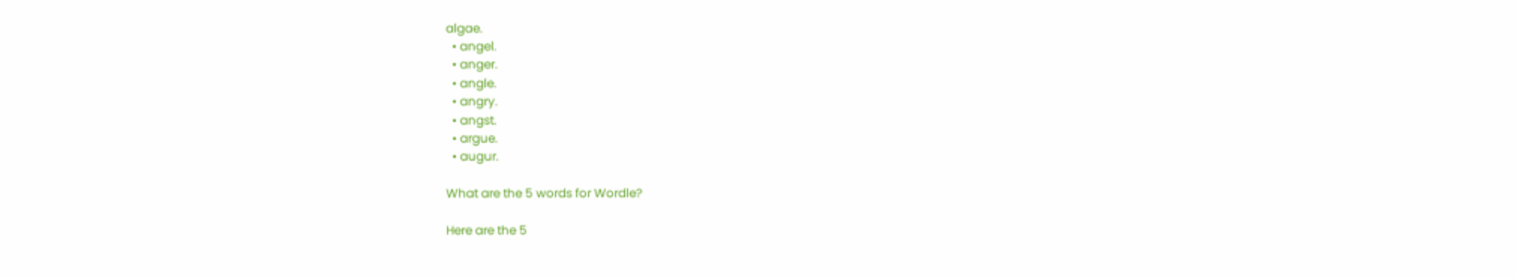algae.
  • angel.
  • anger.
  • angle.
  • angry.
  • angst.
  • argue.
  • augur.

What are the 5 words for Wordle?

Here are the 5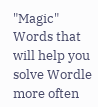"Magic" Words that will help you solve Wordle more often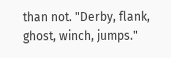than not. "Derby, flank, ghost, winch, jumps."